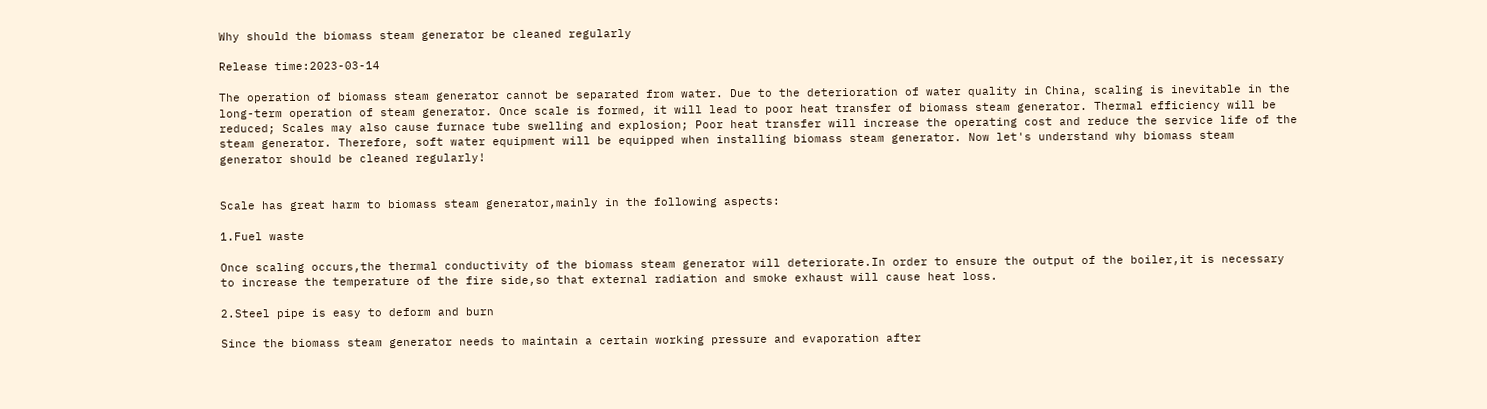Why should the biomass steam generator be cleaned regularly

Release time:2023-03-14

The operation of biomass steam generator cannot be separated from water. Due to the deterioration of water quality in China, scaling is inevitable in the long-term operation of steam generator. Once scale is formed, it will lead to poor heat transfer of biomass steam generator. Thermal efficiency will be reduced; Scales may also cause furnace tube swelling and explosion; Poor heat transfer will increase the operating cost and reduce the service life of the steam generator. Therefore, soft water equipment will be equipped when installing biomass steam generator. Now let's understand why biomass steam generator should be cleaned regularly!


Scale has great harm to biomass steam generator,mainly in the following aspects:

1.Fuel waste

Once scaling occurs,the thermal conductivity of the biomass steam generator will deteriorate.In order to ensure the output of the boiler,it is necessary to increase the temperature of the fire side,so that external radiation and smoke exhaust will cause heat loss.

2.Steel pipe is easy to deform and burn

Since the biomass steam generator needs to maintain a certain working pressure and evaporation after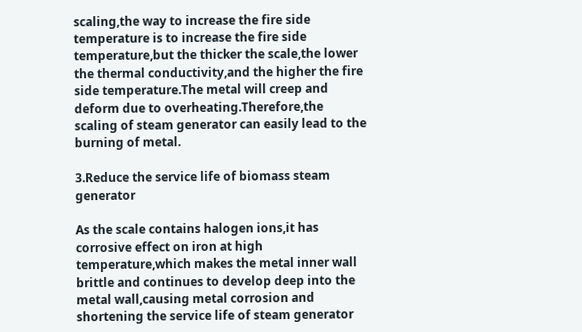scaling,the way to increase the fire side temperature is to increase the fire side temperature,but the thicker the scale,the lower the thermal conductivity,and the higher the fire side temperature.The metal will creep and deform due to overheating.Therefore,the scaling of steam generator can easily lead to the burning of metal.

3.Reduce the service life of biomass steam generator

As the scale contains halogen ions,it has corrosive effect on iron at high temperature,which makes the metal inner wall brittle and continues to develop deep into the metal wall,causing metal corrosion and shortening the service life of steam generator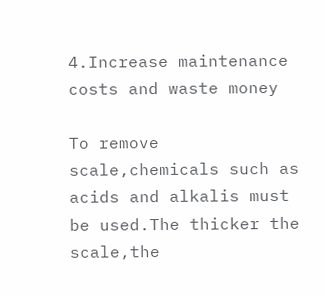4.Increase maintenance costs and waste money

To remove scale,chemicals such as acids and alkalis must be used.The thicker the scale,the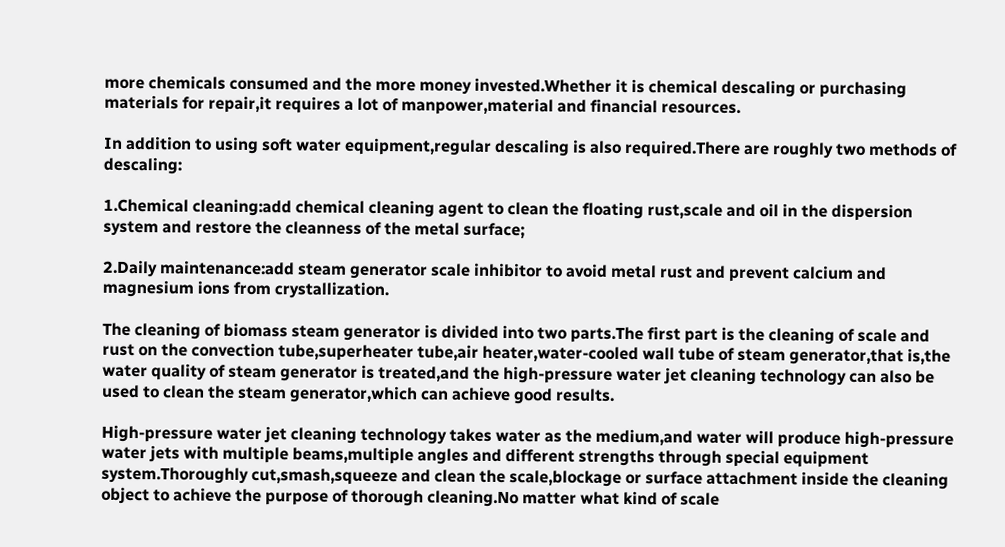more chemicals consumed and the more money invested.Whether it is chemical descaling or purchasing materials for repair,it requires a lot of manpower,material and financial resources.

In addition to using soft water equipment,regular descaling is also required.There are roughly two methods of descaling:

1.Chemical cleaning:add chemical cleaning agent to clean the floating rust,scale and oil in the dispersion system and restore the cleanness of the metal surface;

2.Daily maintenance:add steam generator scale inhibitor to avoid metal rust and prevent calcium and magnesium ions from crystallization.

The cleaning of biomass steam generator is divided into two parts.The first part is the cleaning of scale and rust on the convection tube,superheater tube,air heater,water-cooled wall tube of steam generator,that is,the water quality of steam generator is treated,and the high-pressure water jet cleaning technology can also be used to clean the steam generator,which can achieve good results.

High-pressure water jet cleaning technology takes water as the medium,and water will produce high-pressure water jets with multiple beams,multiple angles and different strengths through special equipment system.Thoroughly cut,smash,squeeze and clean the scale,blockage or surface attachment inside the cleaning object to achieve the purpose of thorough cleaning.No matter what kind of scale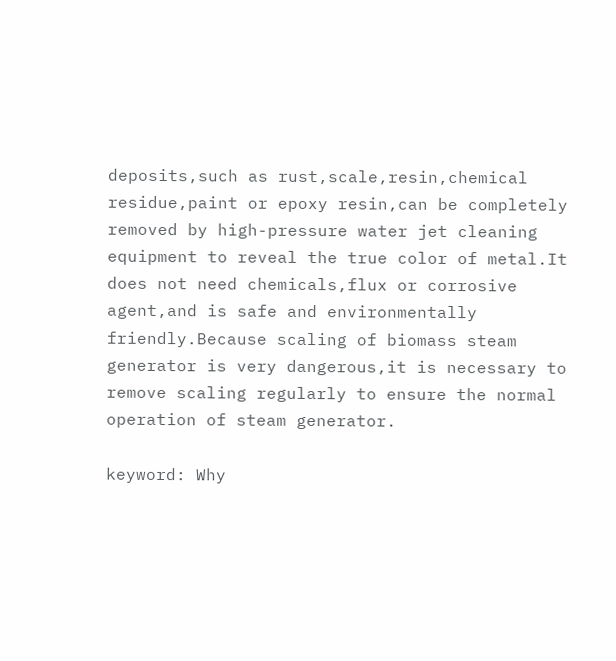deposits,such as rust,scale,resin,chemical residue,paint or epoxy resin,can be completely removed by high-pressure water jet cleaning equipment to reveal the true color of metal.It does not need chemicals,flux or corrosive agent,and is safe and environmentally friendly.Because scaling of biomass steam generator is very dangerous,it is necessary to remove scaling regularly to ensure the normal operation of steam generator.

keyword: Why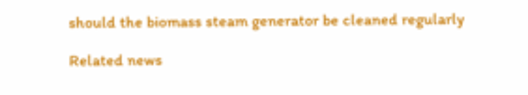should the biomass steam generator be cleaned regularly

Related news